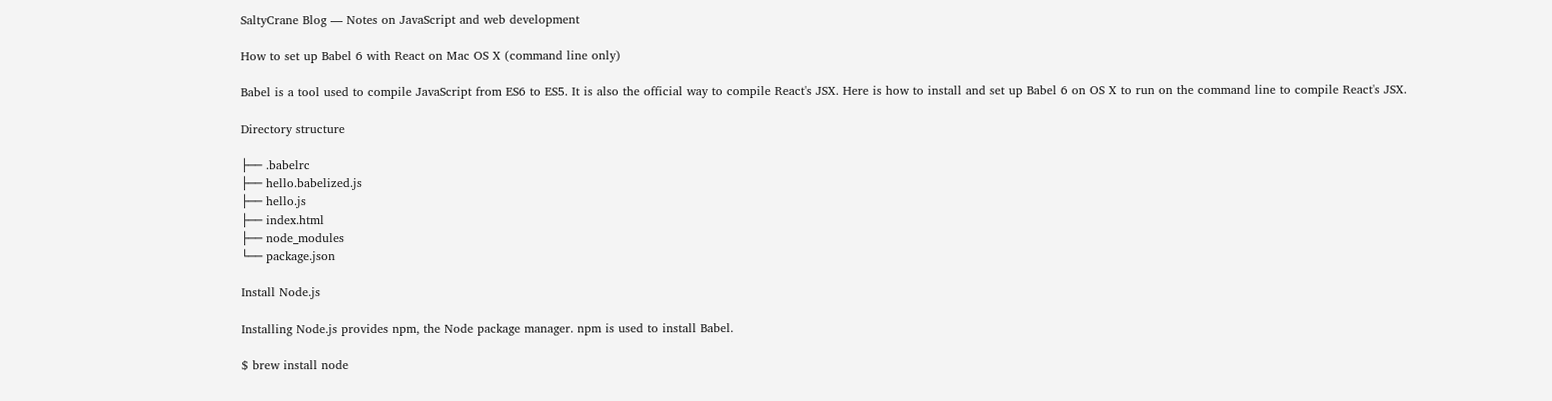SaltyCrane Blog — Notes on JavaScript and web development

How to set up Babel 6 with React on Mac OS X (command line only)

Babel is a tool used to compile JavaScript from ES6 to ES5. It is also the official way to compile React's JSX. Here is how to install and set up Babel 6 on OS X to run on the command line to compile React's JSX.

Directory structure

├── .babelrc
├── hello.babelized.js
├── hello.js
├── index.html
├── node_modules
└── package.json

Install Node.js

Installing Node.js provides npm, the Node package manager. npm is used to install Babel.

$ brew install node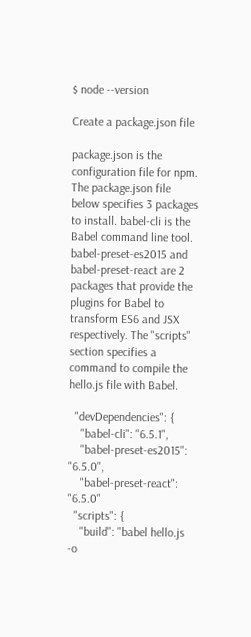$ node --version

Create a package.json file

package.json is the configuration file for npm. The package.json file below specifies 3 packages to install. babel-cli is the Babel command line tool. babel-preset-es2015 and babel-preset-react are 2 packages that provide the plugins for Babel to transform ES6 and JSX respectively. The "scripts" section specifies a command to compile the hello.js file with Babel.

  "devDependencies": {
    "babel-cli": "6.5.1",
    "babel-preset-es2015": "6.5.0",
    "babel-preset-react": "6.5.0"
  "scripts": {
    "build": "babel hello.js -o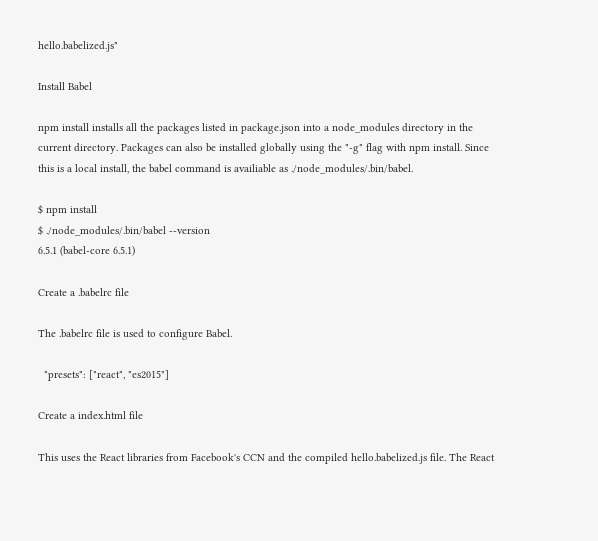hello.babelized.js"

Install Babel

npm install installs all the packages listed in package.json into a node_modules directory in the current directory. Packages can also be installed globally using the "-g" flag with npm install. Since this is a local install, the babel command is availiable as ./node_modules/.bin/babel.

$ npm install
$ ./node_modules/.bin/babel --version
6.5.1 (babel-core 6.5.1)

Create a .babelrc file

The .babelrc file is used to configure Babel.

  "presets": ["react", "es2015"]

Create a index.html file

This uses the React libraries from Facebook's CCN and the compiled hello.babelized.js file. The React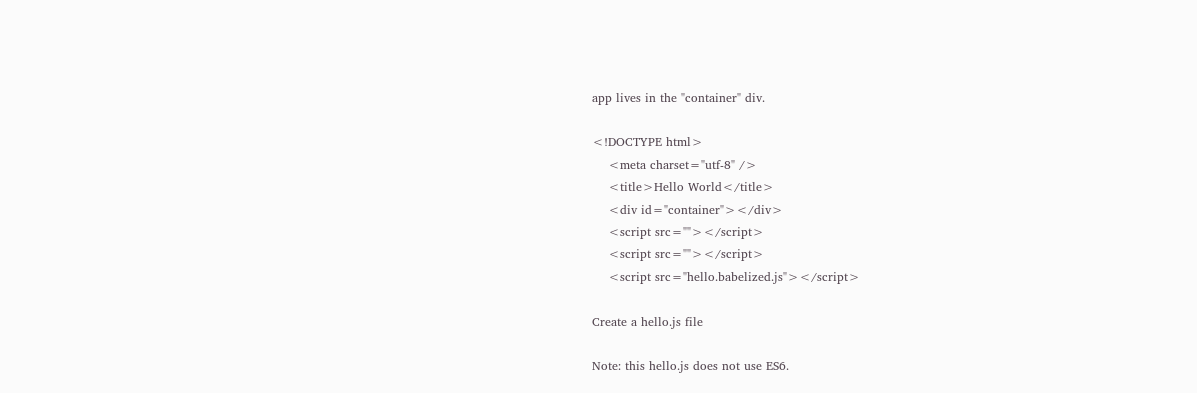app lives in the "container" div.

<!DOCTYPE html>
    <meta charset="utf-8" />
    <title>Hello World</title>
    <div id="container"></div>
    <script src=""></script>
    <script src=""></script>
    <script src="hello.babelized.js"></script>

Create a hello.js file

Note: this hello.js does not use ES6.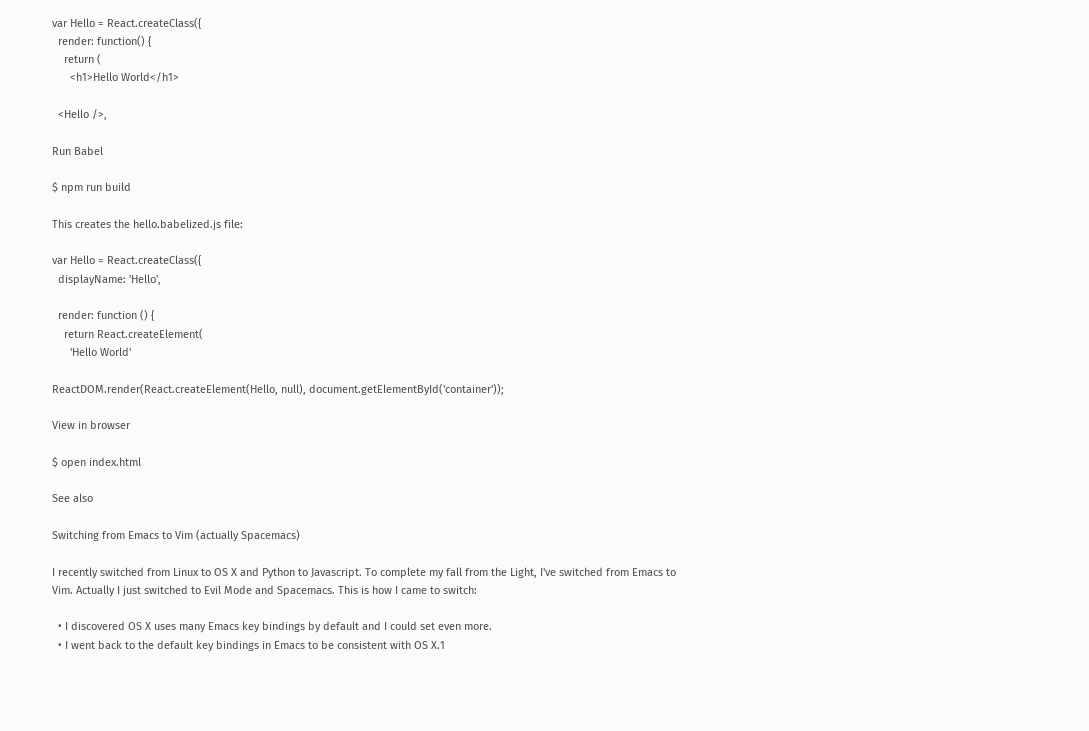var Hello = React.createClass({
  render: function() {
    return (
      <h1>Hello World</h1>

  <Hello />,

Run Babel

$ npm run build

This creates the hello.babelized.js file:

var Hello = React.createClass({
  displayName: 'Hello',

  render: function () {
    return React.createElement(
      'Hello World'

ReactDOM.render(React.createElement(Hello, null), document.getElementById('container'));

View in browser

$ open index.html

See also

Switching from Emacs to Vim (actually Spacemacs)

I recently switched from Linux to OS X and Python to Javascript. To complete my fall from the Light, I've switched from Emacs to Vim. Actually I just switched to Evil Mode and Spacemacs. This is how I came to switch:

  • I discovered OS X uses many Emacs key bindings by default and I could set even more.
  • I went back to the default key bindings in Emacs to be consistent with OS X.1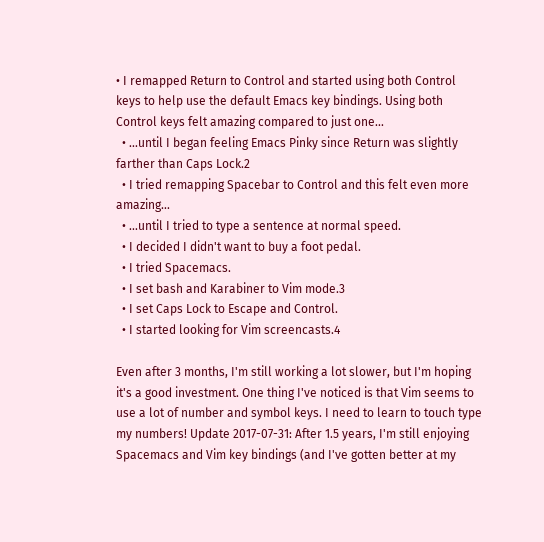• I remapped Return to Control and started using both Control keys to help use the default Emacs key bindings. Using both Control keys felt amazing compared to just one...
  • ...until I began feeling Emacs Pinky since Return was slightly farther than Caps Lock.2
  • I tried remapping Spacebar to Control and this felt even more amazing...
  • ...until I tried to type a sentence at normal speed.
  • I decided I didn't want to buy a foot pedal.
  • I tried Spacemacs.
  • I set bash and Karabiner to Vim mode.3
  • I set Caps Lock to Escape and Control.
  • I started looking for Vim screencasts.4

Even after 3 months, I'm still working a lot slower, but I'm hoping it's a good investment. One thing I've noticed is that Vim seems to use a lot of number and symbol keys. I need to learn to touch type my numbers! Update 2017-07-31: After 1.5 years, I'm still enjoying Spacemacs and Vim key bindings (and I've gotten better at my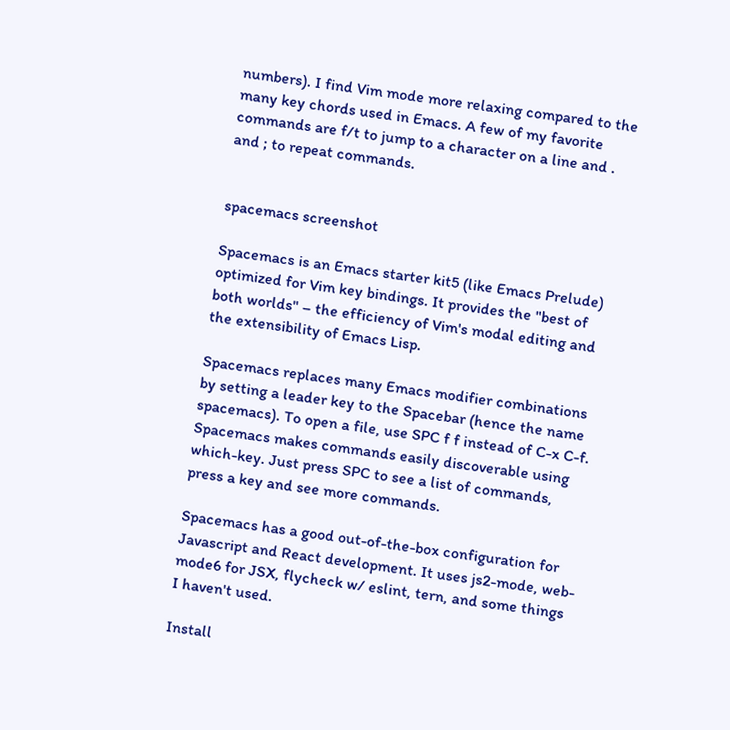numbers). I find Vim mode more relaxing compared to the many key chords used in Emacs. A few of my favorite commands are f/t to jump to a character on a line and . and ; to repeat commands.


spacemacs screenshot

Spacemacs is an Emacs starter kit5 (like Emacs Prelude) optimized for Vim key bindings. It provides the "best of both worlds" – the efficiency of Vim's modal editing and the extensibility of Emacs Lisp.

Spacemacs replaces many Emacs modifier combinations by setting a leader key to the Spacebar (hence the name spacemacs). To open a file, use SPC f f instead of C-x C-f. Spacemacs makes commands easily discoverable using which-key. Just press SPC to see a list of commands, press a key and see more commands.

Spacemacs has a good out-of-the-box configuration for Javascript and React development. It uses js2-mode, web-mode6 for JSX, flycheck w/ eslint, tern, and some things I haven't used.

Install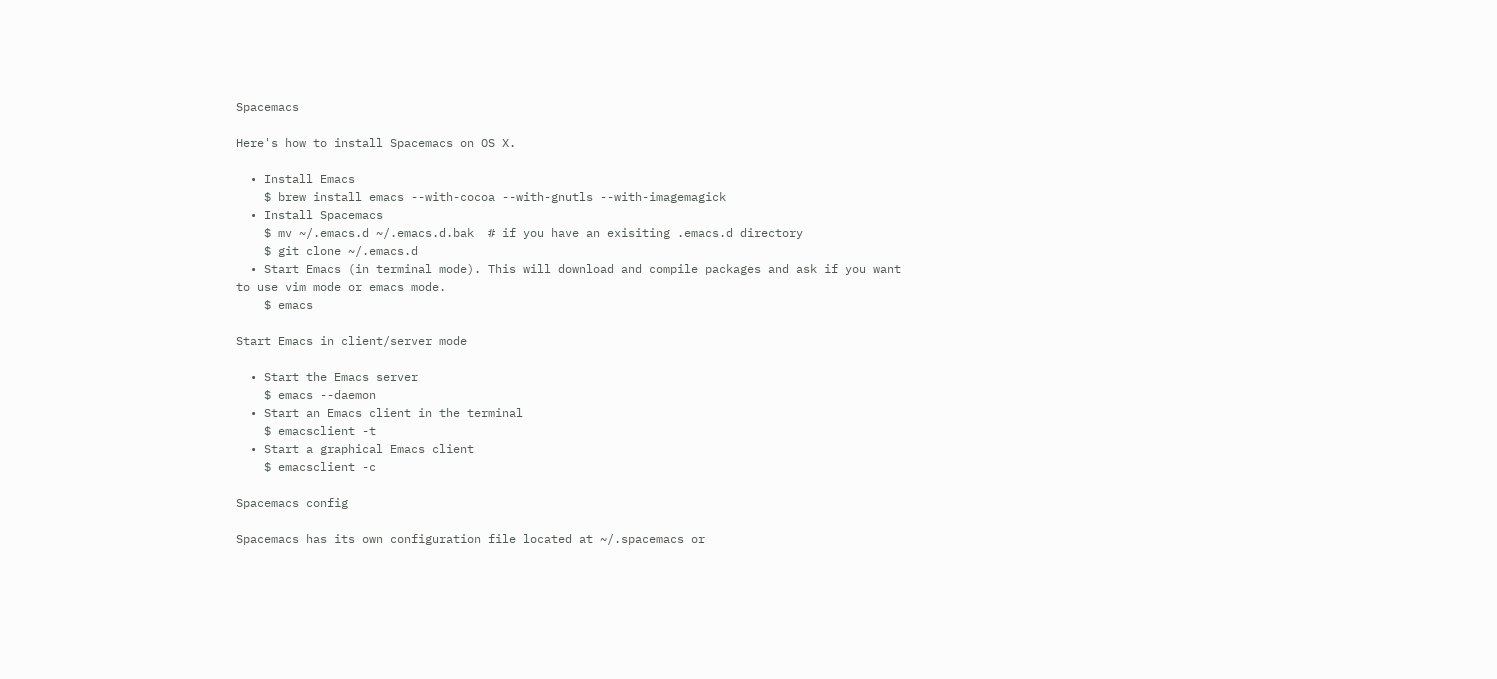Spacemacs

Here's how to install Spacemacs on OS X.

  • Install Emacs
    $ brew install emacs --with-cocoa --with-gnutls --with-imagemagick
  • Install Spacemacs
    $ mv ~/.emacs.d ~/.emacs.d.bak  # if you have an exisiting .emacs.d directory
    $ git clone ~/.emacs.d
  • Start Emacs (in terminal mode). This will download and compile packages and ask if you want to use vim mode or emacs mode.
    $ emacs

Start Emacs in client/server mode

  • Start the Emacs server
    $ emacs --daemon
  • Start an Emacs client in the terminal
    $ emacsclient -t
  • Start a graphical Emacs client
    $ emacsclient -c

Spacemacs config

Spacemacs has its own configuration file located at ~/.spacemacs or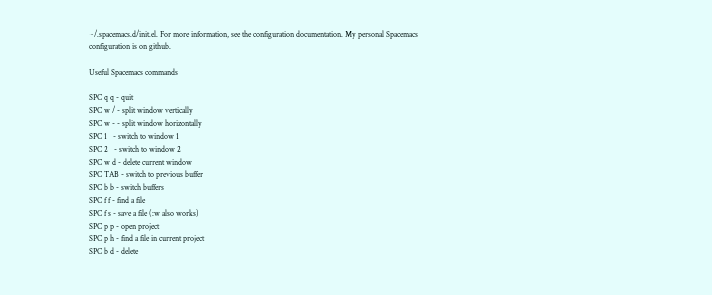~/.spacemacs.d/init.el. For more information, see the configuration documentation. My personal Spacemacs configuration is on github.

Useful Spacemacs commands

SPC q q - quit
SPC w / - split window vertically
SPC w - - split window horizontally
SPC 1   - switch to window 1
SPC 2   - switch to window 2
SPC w d - delete current window
SPC TAB - switch to previous buffer
SPC b b - switch buffers
SPC f f - find a file
SPC f s - save a file (:w also works)
SPC p p - open project
SPC p h - find a file in current project
SPC b d - delete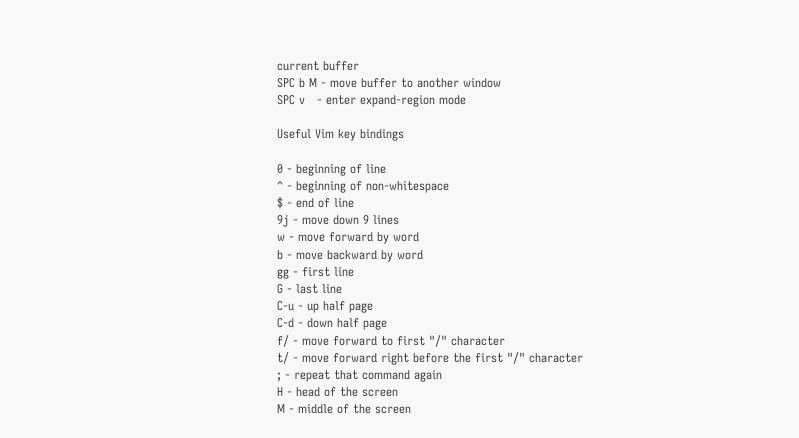current buffer
SPC b M - move buffer to another window
SPC v   - enter expand-region mode

Useful Vim key bindings

0 - beginning of line
^ - beginning of non-whitespace
$ - end of line
9j - move down 9 lines
w - move forward by word
b - move backward by word
gg - first line
G - last line
C-u - up half page
C-d - down half page
f/ - move forward to first "/" character
t/ - move forward right before the first "/" character
; - repeat that command again
H - head of the screen
M - middle of the screen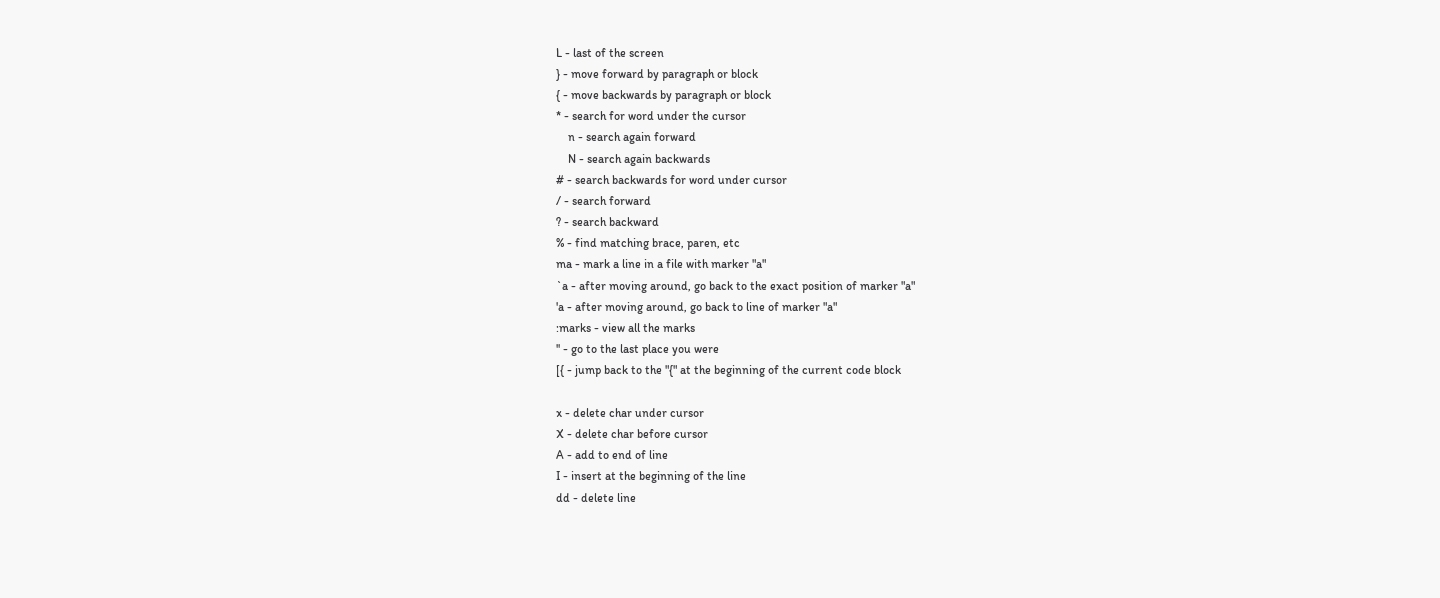L - last of the screen
} - move forward by paragraph or block
{ - move backwards by paragraph or block
* - search for word under the cursor
    n - search again forward
    N - search again backwards
# - search backwards for word under cursor
/ - search forward
? - search backward
% - find matching brace, paren, etc
ma - mark a line in a file with marker "a"
`a - after moving around, go back to the exact position of marker "a"
'a - after moving around, go back to line of marker "a"
:marks - view all the marks
'' - go to the last place you were
[{ - jump back to the "{" at the beginning of the current code block

x - delete char under cursor
X - delete char before cursor
A - add to end of line
I - insert at the beginning of the line
dd - delete line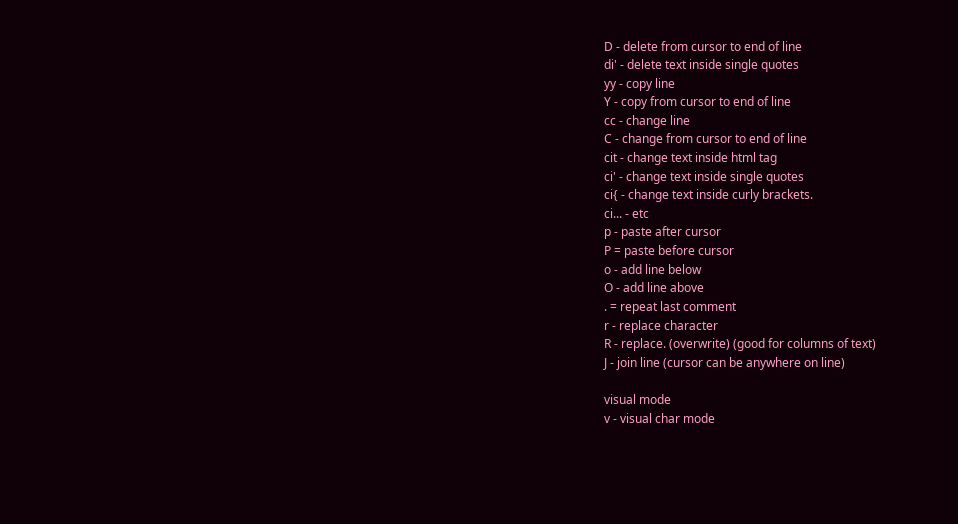D - delete from cursor to end of line
di' - delete text inside single quotes
yy - copy line
Y - copy from cursor to end of line
cc - change line
C - change from cursor to end of line
cit - change text inside html tag
ci' - change text inside single quotes
ci{ - change text inside curly brackets.
ci... - etc
p - paste after cursor
P = paste before cursor
o - add line below
O - add line above
. = repeat last comment
r - replace character
R - replace. (overwrite) (good for columns of text)
J - join line (cursor can be anywhere on line)

visual mode
v - visual char mode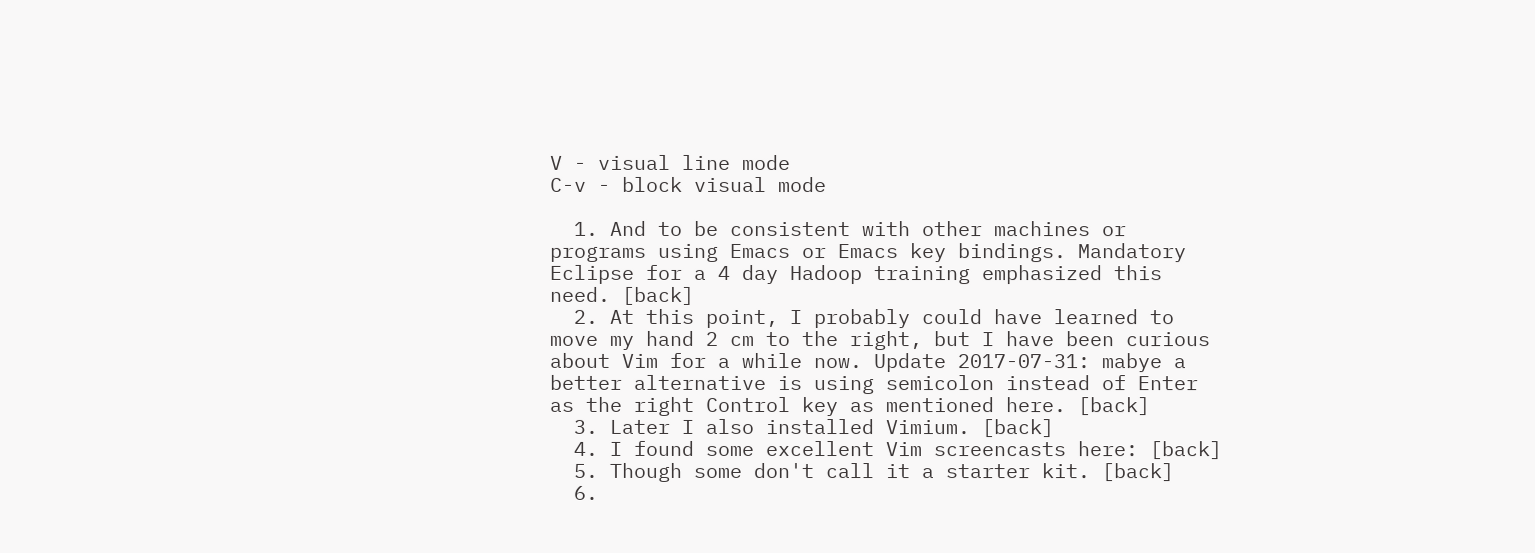V - visual line mode
C-v - block visual mode

  1. And to be consistent with other machines or programs using Emacs or Emacs key bindings. Mandatory Eclipse for a 4 day Hadoop training emphasized this need. [back]
  2. At this point, I probably could have learned to move my hand 2 cm to the right, but I have been curious about Vim for a while now. Update 2017-07-31: mabye a better alternative is using semicolon instead of Enter as the right Control key as mentioned here. [back]
  3. Later I also installed Vimium. [back]
  4. I found some excellent Vim screencasts here: [back]
  5. Though some don't call it a starter kit. [back]
  6.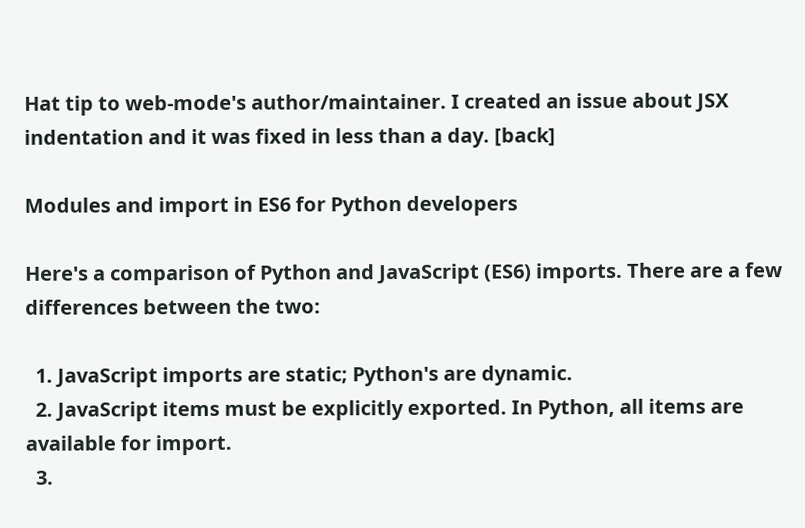Hat tip to web-mode's author/maintainer. I created an issue about JSX indentation and it was fixed in less than a day. [back]

Modules and import in ES6 for Python developers

Here's a comparison of Python and JavaScript (ES6) imports. There are a few differences between the two:

  1. JavaScript imports are static; Python's are dynamic.
  2. JavaScript items must be explicitly exported. In Python, all items are available for import.
  3.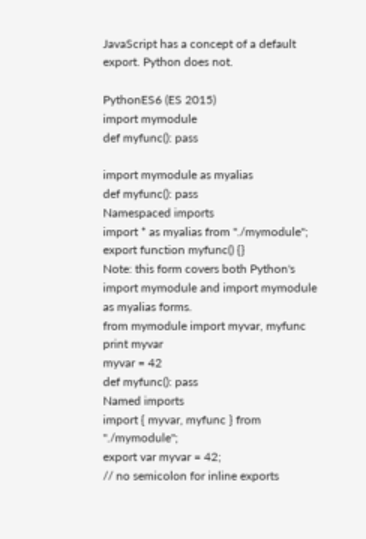JavaScript has a concept of a default export. Python does not.

PythonES6 (ES 2015)
import mymodule
def myfunc(): pass

import mymodule as myalias
def myfunc(): pass
Namespaced imports
import * as myalias from "./mymodule";
export function myfunc() {}
Note: this form covers both Python's import mymodule and import mymodule as myalias forms.
from mymodule import myvar, myfunc
print myvar
myvar = 42
def myfunc(): pass
Named imports
import { myvar, myfunc } from "./mymodule";
export var myvar = 42;
// no semicolon for inline exports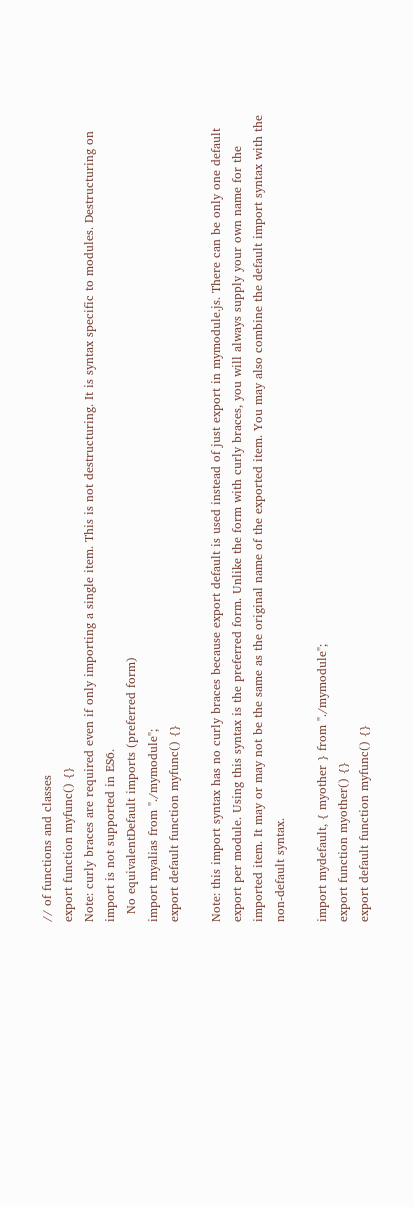// of functions and classes
export function myfunc() {}
Note: curly braces are required even if only importing a single item. This is not destructuring. It is syntax specific to modules. Destructuring on import is not supported in ES6.
  No equivalentDefault imports (preferred form)
import myalias from "./mymodule";
export default function myfunc() {}

Note: this import syntax has no curly braces because export default is used instead of just export in mymodule.js. There can be only one default export per module. Using this syntax is the preferred form. Unlike the form with curly braces, you will always supply your own name for the imported item. It may or may not be the same as the original name of the exported item. You may also combine the default import syntax with the non-default syntax.

import mydefault, { myother } from "./mymodule";
export function myother() {}
export default function myfunc() {}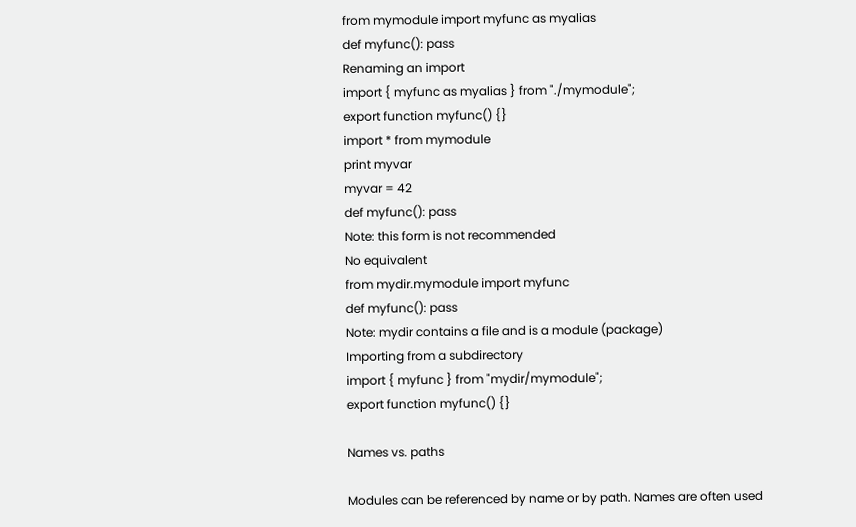from mymodule import myfunc as myalias
def myfunc(): pass
Renaming an import
import { myfunc as myalias } from "./mymodule";
export function myfunc() {}
import * from mymodule
print myvar
myvar = 42
def myfunc(): pass
Note: this form is not recommended
No equivalent
from mydir.mymodule import myfunc
def myfunc(): pass
Note: mydir contains a file and is a module (package)
Importing from a subdirectory
import { myfunc } from "mydir/mymodule";
export function myfunc() {}

Names vs. paths

Modules can be referenced by name or by path. Names are often used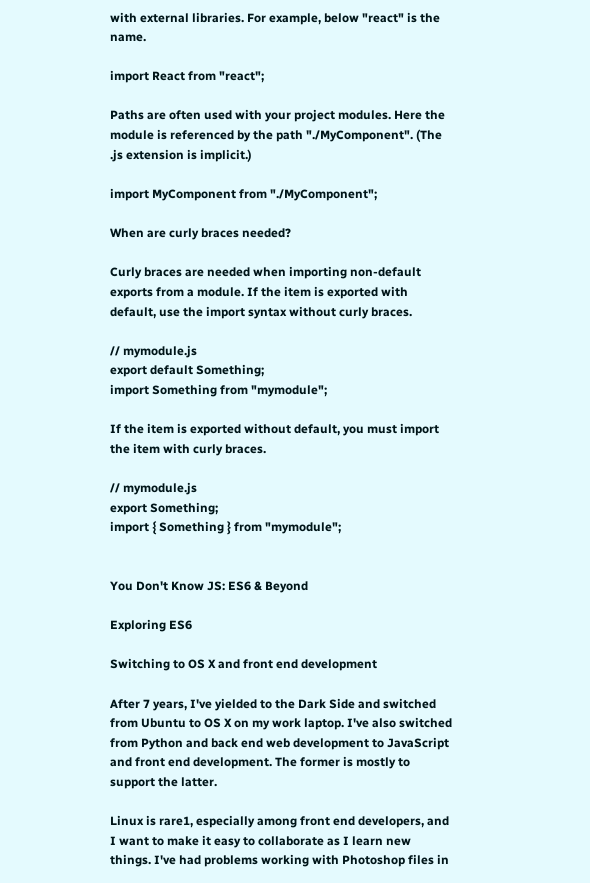with external libraries. For example, below "react" is the name.

import React from "react";

Paths are often used with your project modules. Here the module is referenced by the path "./MyComponent". (The .js extension is implicit.)

import MyComponent from "./MyComponent";

When are curly braces needed?

Curly braces are needed when importing non-default exports from a module. If the item is exported with default, use the import syntax without curly braces.

// mymodule.js
export default Something;
import Something from "mymodule";

If the item is exported without default, you must import the item with curly braces.

// mymodule.js
export Something;
import { Something } from "mymodule";


You Don't Know JS: ES6 & Beyond

Exploring ES6

Switching to OS X and front end development

After 7 years, I've yielded to the Dark Side and switched from Ubuntu to OS X on my work laptop. I've also switched from Python and back end web development to JavaScript and front end development. The former is mostly to support the latter.

Linux is rare1, especially among front end developers, and I want to make it easy to collaborate as I learn new things. I've had problems working with Photoshop files in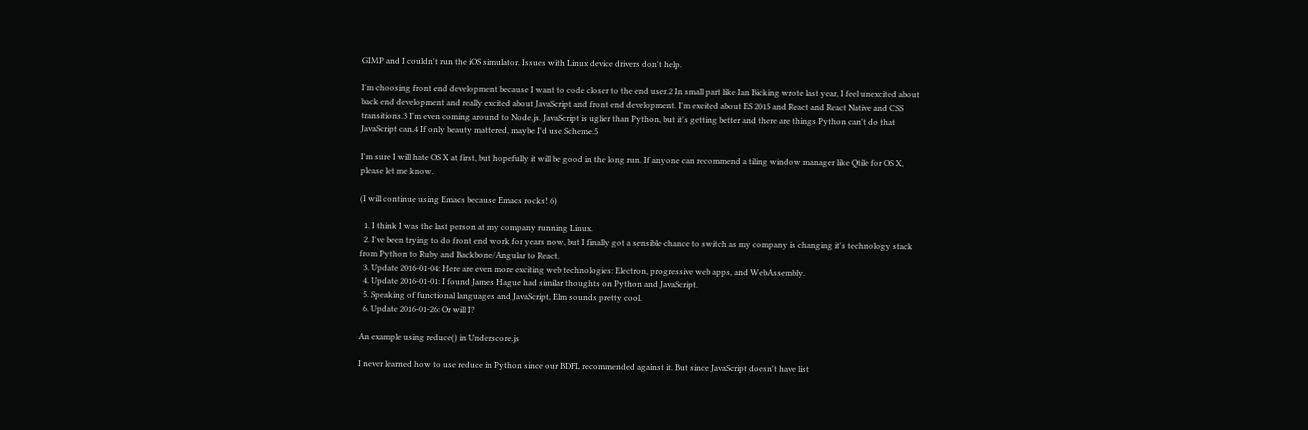GIMP and I couldn't run the iOS simulator. Issues with Linux device drivers don't help.

I'm choosing front end development because I want to code closer to the end user.2 In small part like Ian Bicking wrote last year, I feel unexcited about back end development and really excited about JavaScript and front end development. I'm excited about ES 2015 and React and React Native and CSS transitions.3 I'm even coming around to Node.js. JavaScript is uglier than Python, but it's getting better and there are things Python can't do that JavaScript can.4 If only beauty mattered, maybe I'd use Scheme.5

I'm sure I will hate OS X at first, but hopefully it will be good in the long run. If anyone can recommend a tiling window manager like Qtile for OS X, please let me know.

(I will continue using Emacs because Emacs rocks! 6)

  1. I think I was the last person at my company running Linux.
  2. I've been trying to do front end work for years now, but I finally got a sensible chance to switch as my company is changing it's technology stack from Python to Ruby and Backbone/Angular to React.
  3. Update 2016-01-04: Here are even more exciting web technologies: Electron, progressive web apps, and WebAssembly.
  4. Update 2016-01-01: I found James Hague had similar thoughts on Python and JavaScript.
  5. Speaking of functional languages and JavaScript, Elm sounds pretty cool.
  6. Update 2016-01-26: Or will I?

An example using reduce() in Underscore.js

I never learned how to use reduce in Python since our BDFL recommended against it. But since JavaScript doesn't have list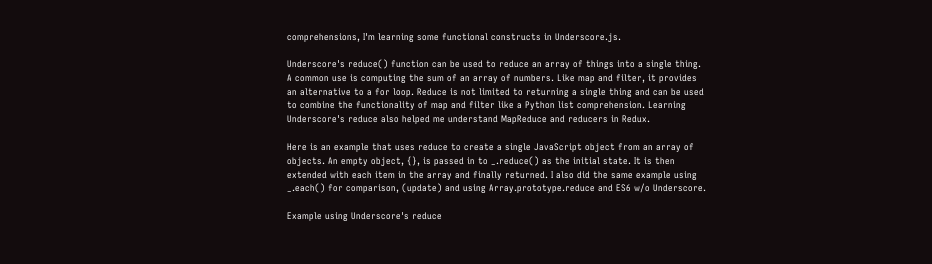comprehensions, I'm learning some functional constructs in Underscore.js.

Underscore's reduce() function can be used to reduce an array of things into a single thing. A common use is computing the sum of an array of numbers. Like map and filter, it provides an alternative to a for loop. Reduce is not limited to returning a single thing and can be used to combine the functionality of map and filter like a Python list comprehension. Learning Underscore's reduce also helped me understand MapReduce and reducers in Redux.

Here is an example that uses reduce to create a single JavaScript object from an array of objects. An empty object, {}, is passed in to _.reduce() as the initial state. It is then extended with each item in the array and finally returned. I also did the same example using _.each() for comparison, (update) and using Array.prototype.reduce and ES6 w/o Underscore.

Example using Underscore's reduce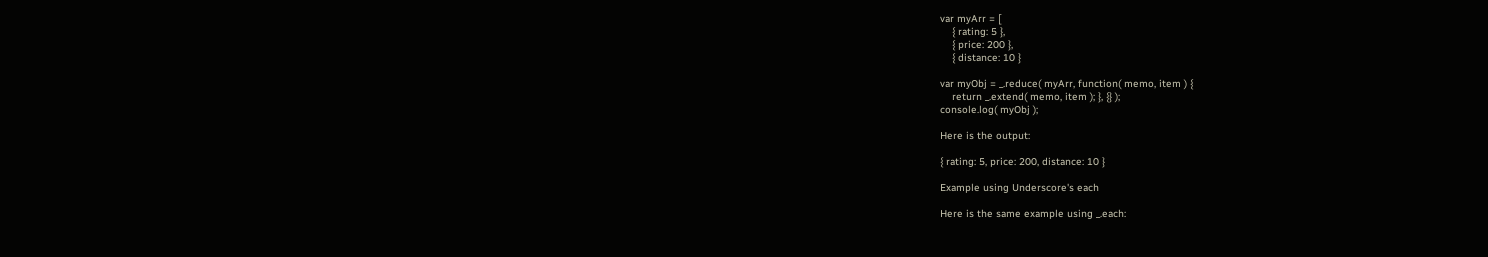var myArr = [
    { rating: 5 },
    { price: 200 },
    { distance: 10 }

var myObj = _.reduce( myArr, function( memo, item ) {
    return _.extend( memo, item ); }, {} );
console.log( myObj );

Here is the output:

{ rating: 5, price: 200, distance: 10 }

Example using Underscore's each

Here is the same example using _.each: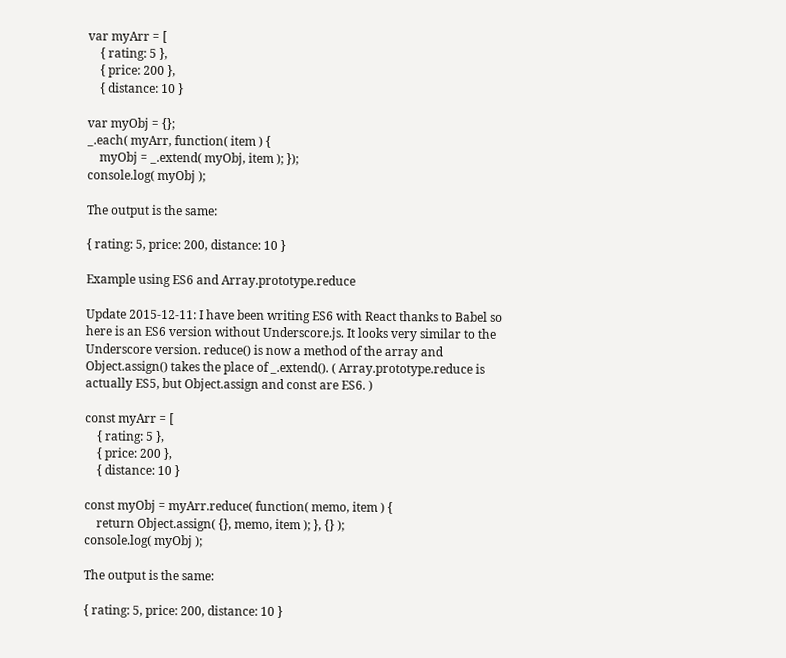var myArr = [
    { rating: 5 },
    { price: 200 },
    { distance: 10 }

var myObj = {};
_.each( myArr, function( item ) {
    myObj = _.extend( myObj, item ); });
console.log( myObj );

The output is the same:

{ rating: 5, price: 200, distance: 10 }

Example using ES6 and Array.prototype.reduce

Update 2015-12-11: I have been writing ES6 with React thanks to Babel so here is an ES6 version without Underscore.js. It looks very similar to the Underscore version. reduce() is now a method of the array and Object.assign() takes the place of _.extend(). ( Array.prototype.reduce is actually ES5, but Object.assign and const are ES6. )

const myArr = [
    { rating: 5 },
    { price: 200 },
    { distance: 10 }

const myObj = myArr.reduce( function( memo, item ) {
    return Object.assign( {}, memo, item ); }, {} );
console.log( myObj );

The output is the same:

{ rating: 5, price: 200, distance: 10 }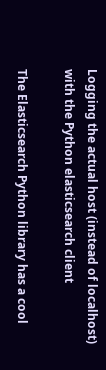Logging the actual host (instead of localhost) with the Python elasticsearch client

The Elasticsearch Python library has a cool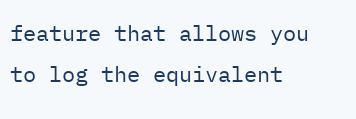feature that allows you to log the equivalent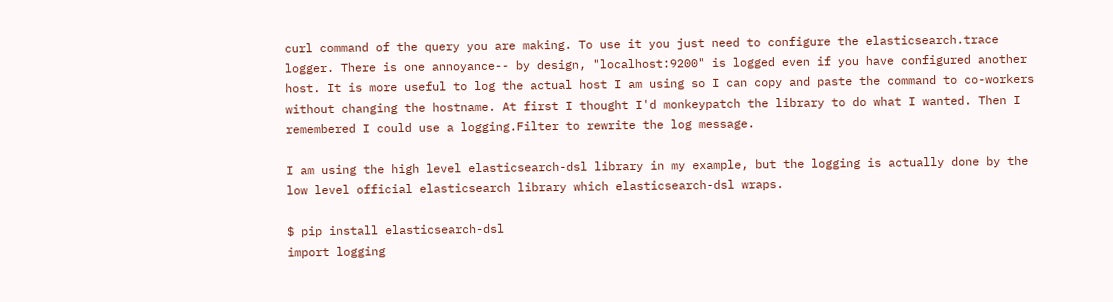curl command of the query you are making. To use it you just need to configure the elasticsearch.trace logger. There is one annoyance-- by design, "localhost:9200" is logged even if you have configured another host. It is more useful to log the actual host I am using so I can copy and paste the command to co-workers without changing the hostname. At first I thought I'd monkeypatch the library to do what I wanted. Then I remembered I could use a logging.Filter to rewrite the log message.

I am using the high level elasticsearch-dsl library in my example, but the logging is actually done by the low level official elasticsearch library which elasticsearch-dsl wraps.

$ pip install elasticsearch-dsl
import logging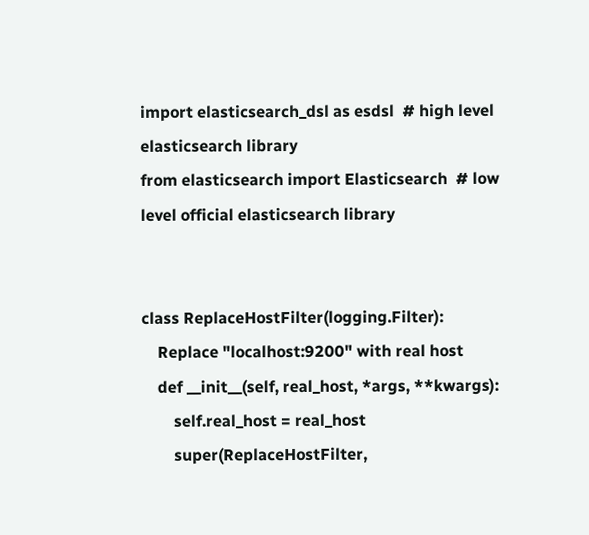import elasticsearch_dsl as esdsl  # high level elasticsearch library
from elasticsearch import Elasticsearch  # low level official elasticsearch library


class ReplaceHostFilter(logging.Filter):
    Replace "localhost:9200" with real host
    def __init__(self, real_host, *args, **kwargs):
        self.real_host = real_host
        super(ReplaceHostFilter,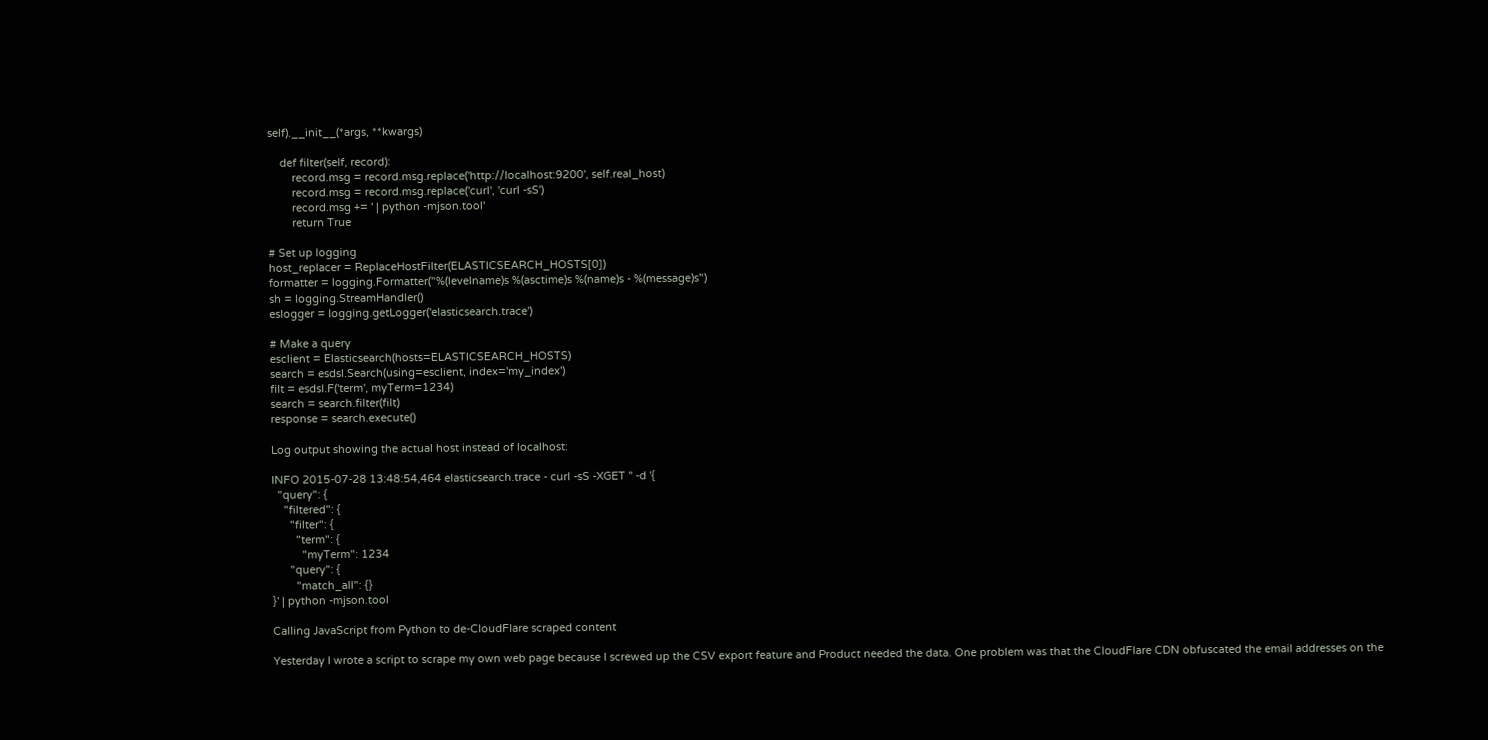self).__init__(*args, **kwargs)

    def filter(self, record):
        record.msg = record.msg.replace('http://localhost:9200', self.real_host)
        record.msg = record.msg.replace('curl', 'curl -sS')
        record.msg += ' | python -mjson.tool'
        return True

# Set up logging
host_replacer = ReplaceHostFilter(ELASTICSEARCH_HOSTS[0])
formatter = logging.Formatter("%(levelname)s %(asctime)s %(name)s - %(message)s")
sh = logging.StreamHandler()
eslogger = logging.getLogger('elasticsearch.trace')

# Make a query
esclient = Elasticsearch(hosts=ELASTICSEARCH_HOSTS)
search = esdsl.Search(using=esclient, index='my_index')
filt = esdsl.F('term', myTerm=1234)
search = search.filter(filt)
response = search.execute()

Log output showing the actual host instead of localhost:

INFO 2015-07-28 13:48:54,464 elasticsearch.trace - curl -sS -XGET '' -d '{
  "query": {
    "filtered": {
      "filter": {
        "term": {
          "myTerm": 1234
      "query": {
        "match_all": {}
}' | python -mjson.tool

Calling JavaScript from Python to de-CloudFlare scraped content

Yesterday I wrote a script to scrape my own web page because I screwed up the CSV export feature and Product needed the data. One problem was that the CloudFlare CDN obfuscated the email addresses on the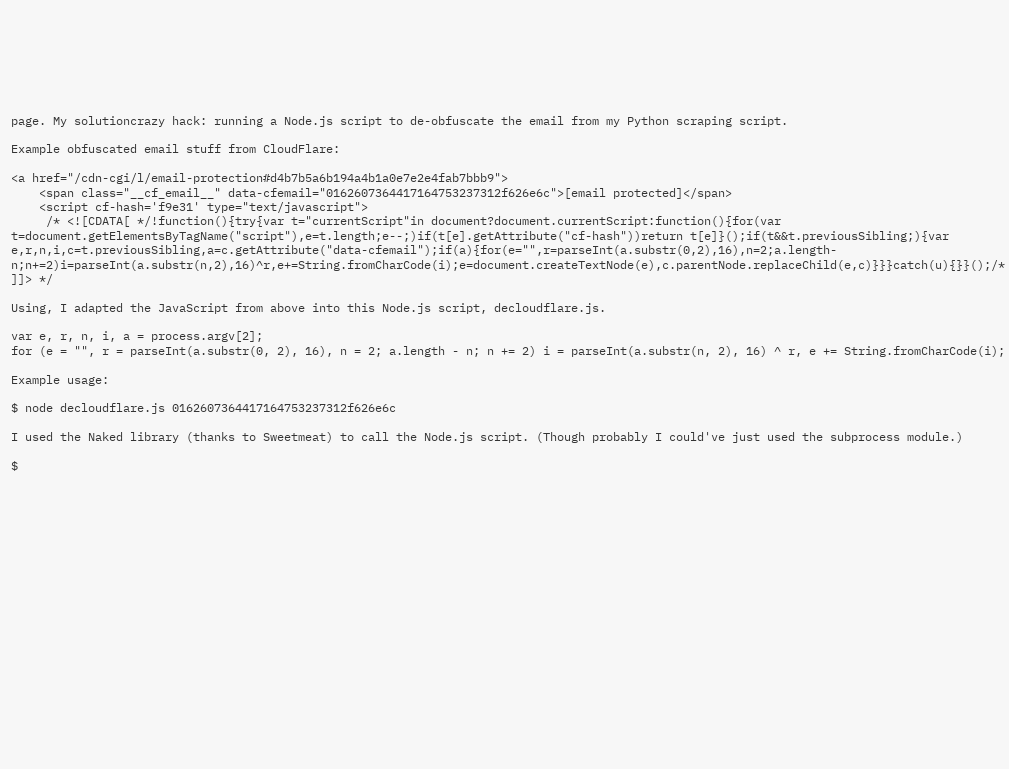page. My solutioncrazy hack: running a Node.js script to de-obfuscate the email from my Python scraping script.

Example obfuscated email stuff from CloudFlare:

<a href="/cdn-cgi/l/email-protection#d4b7b5a6b194a4b1a0e7e2e4fab7bbb9">
    <span class="__cf_email__" data-cfemail="0162607364417164753237312f626e6c">[email protected]</span>
    <script cf-hash='f9e31' type="text/javascript">
     /* <![CDATA[ */!function(){try{var t="currentScript"in document?document.currentScript:function(){for(var t=document.getElementsByTagName("script"),e=t.length;e--;)if(t[e].getAttribute("cf-hash"))return t[e]}();if(t&&t.previousSibling;){var e,r,n,i,c=t.previousSibling,a=c.getAttribute("data-cfemail");if(a){for(e="",r=parseInt(a.substr(0,2),16),n=2;a.length-n;n+=2)i=parseInt(a.substr(n,2),16)^r,e+=String.fromCharCode(i);e=document.createTextNode(e),c.parentNode.replaceChild(e,c)}}}catch(u){}}();/* ]]> */

Using, I adapted the JavaScript from above into this Node.js script, decloudflare.js.

var e, r, n, i, a = process.argv[2];
for (e = "", r = parseInt(a.substr(0, 2), 16), n = 2; a.length - n; n += 2) i = parseInt(a.substr(n, 2), 16) ^ r, e += String.fromCharCode(i);

Example usage:

$ node decloudflare.js 0162607364417164753237312f626e6c

I used the Naked library (thanks to Sweetmeat) to call the Node.js script. (Though probably I could've just used the subprocess module.)

$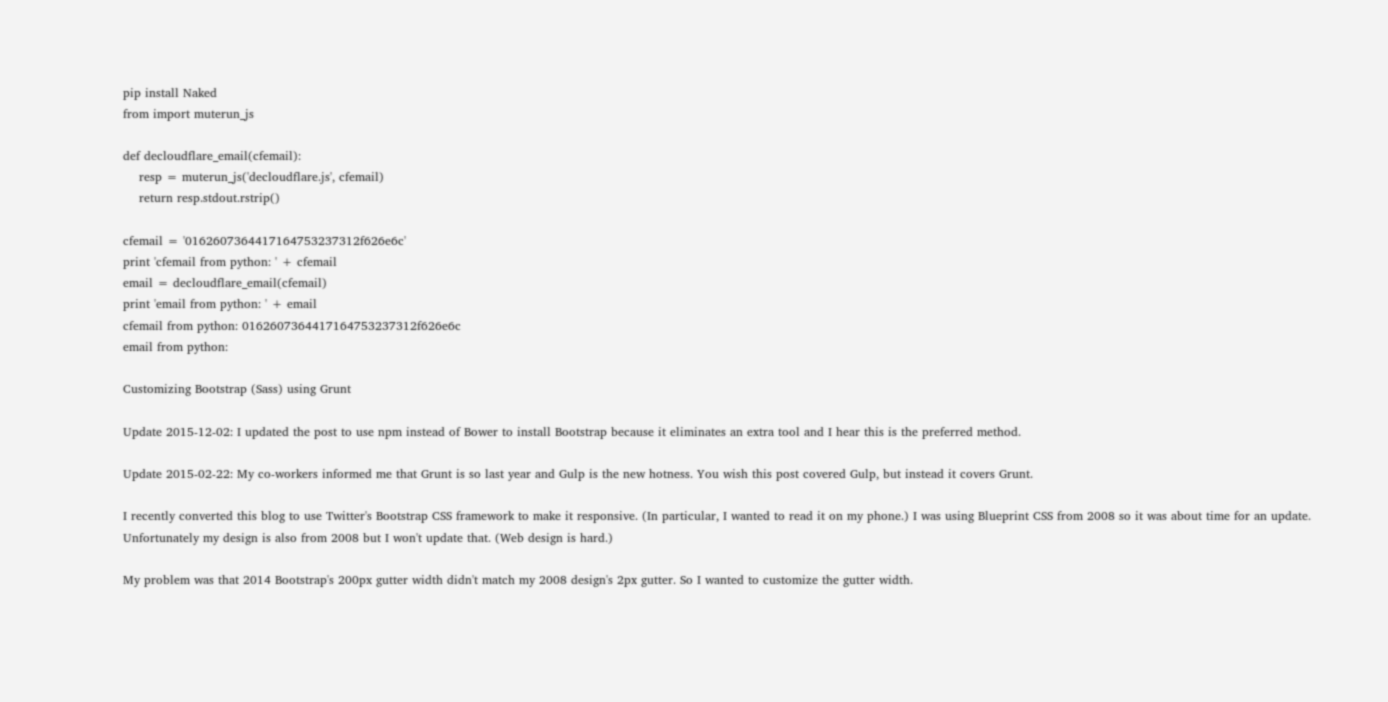pip install Naked
from import muterun_js

def decloudflare_email(cfemail):
    resp = muterun_js('decloudflare.js', cfemail)
    return resp.stdout.rstrip()

cfemail = '0162607364417164753237312f626e6c'
print 'cfemail from python: ' + cfemail
email = decloudflare_email(cfemail)
print 'email from python: ' + email
cfemail from python: 0162607364417164753237312f626e6c
email from python:

Customizing Bootstrap (Sass) using Grunt

Update 2015-12-02: I updated the post to use npm instead of Bower to install Bootstrap because it eliminates an extra tool and I hear this is the preferred method.

Update 2015-02-22: My co-workers informed me that Grunt is so last year and Gulp is the new hotness. You wish this post covered Gulp, but instead it covers Grunt.

I recently converted this blog to use Twitter's Bootstrap CSS framework to make it responsive. (In particular, I wanted to read it on my phone.) I was using Blueprint CSS from 2008 so it was about time for an update. Unfortunately my design is also from 2008 but I won't update that. (Web design is hard.)

My problem was that 2014 Bootstrap's 200px gutter width didn't match my 2008 design's 2px gutter. So I wanted to customize the gutter width.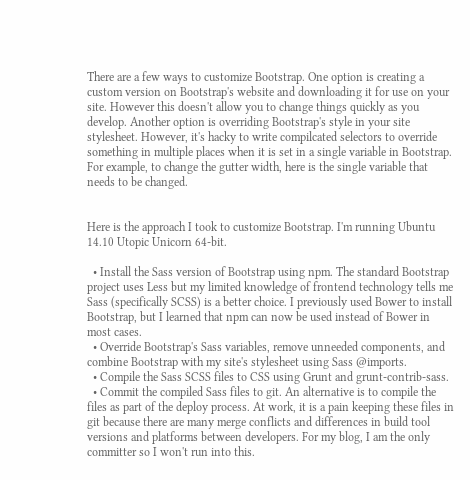There are a few ways to customize Bootstrap. One option is creating a custom version on Bootstrap's website and downloading it for use on your site. However this doesn't allow you to change things quickly as you develop. Another option is overriding Bootstrap's style in your site stylesheet. However, it's hacky to write compilcated selectors to override something in multiple places when it is set in a single variable in Bootstrap. For example, to change the gutter width, here is the single variable that needs to be changed.


Here is the approach I took to customize Bootstrap. I'm running Ubuntu 14.10 Utopic Unicorn 64-bit.

  • Install the Sass version of Bootstrap using npm. The standard Bootstrap project uses Less but my limited knowledge of frontend technology tells me Sass (specifically SCSS) is a better choice. I previously used Bower to install Bootstrap, but I learned that npm can now be used instead of Bower in most cases.
  • Override Bootstrap's Sass variables, remove unneeded components, and combine Bootstrap with my site's stylesheet using Sass @imports.
  • Compile the Sass SCSS files to CSS using Grunt and grunt-contrib-sass.
  • Commit the compiled Sass files to git. An alternative is to compile the files as part of the deploy process. At work, it is a pain keeping these files in git because there are many merge conflicts and differences in build tool versions and platforms between developers. For my blog, I am the only committer so I won't run into this.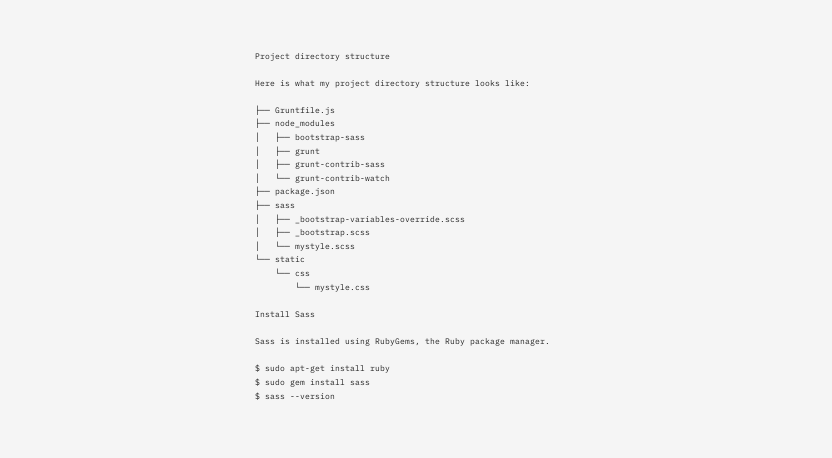Project directory structure

Here is what my project directory structure looks like:

├── Gruntfile.js
├── node_modules
│   ├── bootstrap-sass
│   ├── grunt
│   ├── grunt-contrib-sass
│   └── grunt-contrib-watch
├── package.json
├── sass
│   ├── _bootstrap-variables-override.scss
│   ├── _bootstrap.scss
│   └── mystyle.scss
└── static
    └── css
        └── mystyle.css

Install Sass

Sass is installed using RubyGems, the Ruby package manager.

$ sudo apt-get install ruby
$ sudo gem install sass
$ sass --version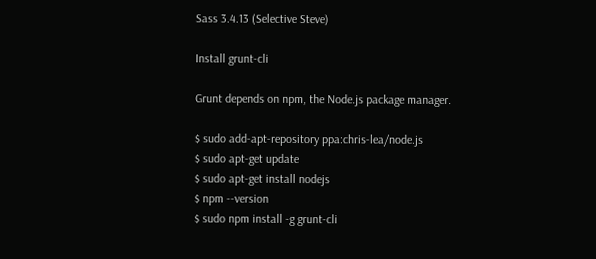Sass 3.4.13 (Selective Steve)

Install grunt-cli

Grunt depends on npm, the Node.js package manager.

$ sudo add-apt-repository ppa:chris-lea/node.js
$ sudo apt-get update
$ sudo apt-get install nodejs
$ npm --version
$ sudo npm install -g grunt-cli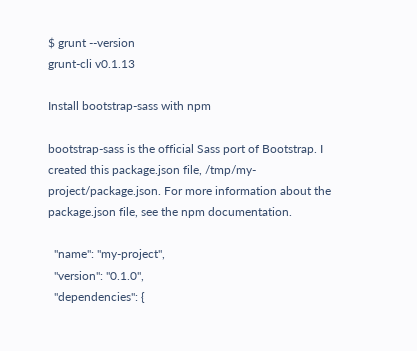$ grunt --version
grunt-cli v0.1.13

Install bootstrap-sass with npm

bootstrap-sass is the official Sass port of Bootstrap. I created this package.json file, /tmp/my-project/package.json. For more information about the package.json file, see the npm documentation.

  "name": "my-project",
  "version": "0.1.0",
  "dependencies": {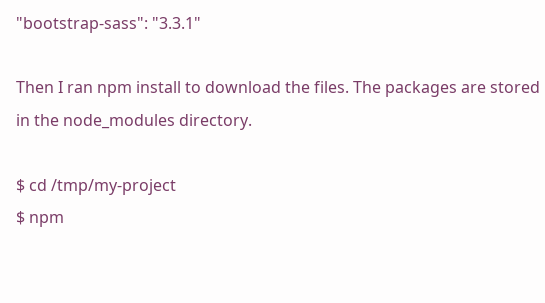"bootstrap-sass": "3.3.1"

Then I ran npm install to download the files. The packages are stored in the node_modules directory.

$ cd /tmp/my-project
$ npm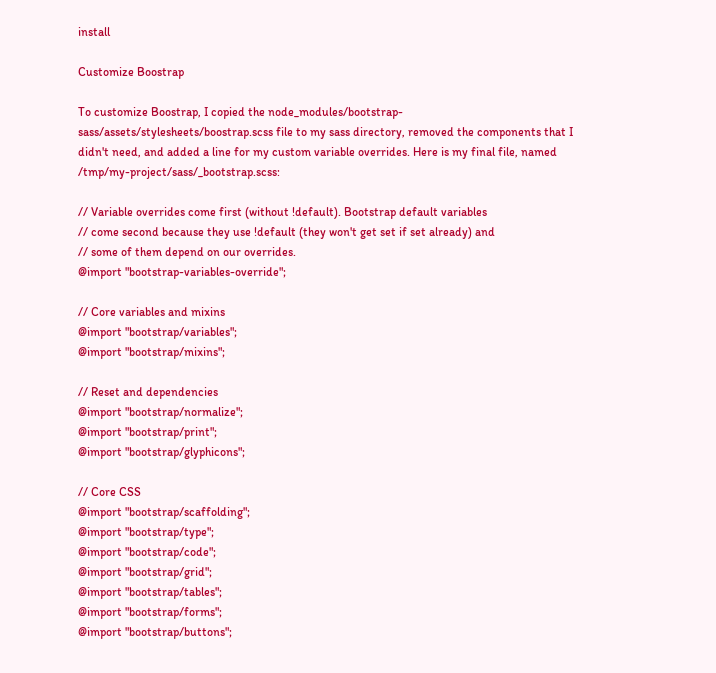install

Customize Boostrap

To customize Boostrap, I copied the node_modules/bootstrap-sass/assets/stylesheets/boostrap.scss file to my sass directory, removed the components that I didn't need, and added a line for my custom variable overrides. Here is my final file, named /tmp/my-project/sass/_bootstrap.scss:

// Variable overrides come first (without !default). Bootstrap default variables
// come second because they use !default (they won't get set if set already) and
// some of them depend on our overrides.
@import "bootstrap-variables-override";

// Core variables and mixins
@import "bootstrap/variables";
@import "bootstrap/mixins";

// Reset and dependencies
@import "bootstrap/normalize";
@import "bootstrap/print";
@import "bootstrap/glyphicons";

// Core CSS
@import "bootstrap/scaffolding";
@import "bootstrap/type";
@import "bootstrap/code";
@import "bootstrap/grid";
@import "bootstrap/tables";
@import "bootstrap/forms";
@import "bootstrap/buttons";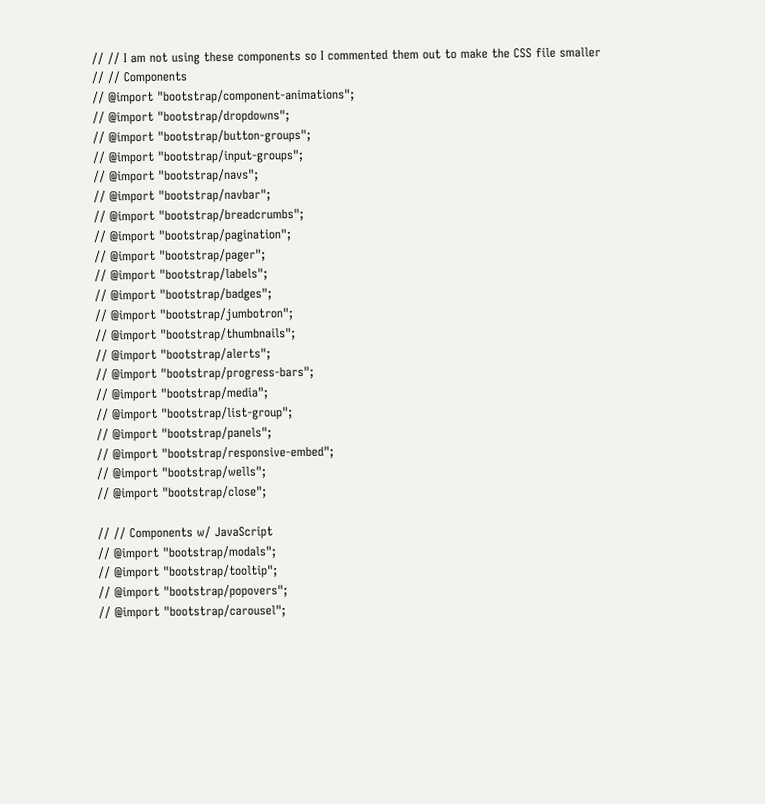// // I am not using these components so I commented them out to make the CSS file smaller
// // Components
// @import "bootstrap/component-animations";
// @import "bootstrap/dropdowns";
// @import "bootstrap/button-groups";
// @import "bootstrap/input-groups";
// @import "bootstrap/navs";
// @import "bootstrap/navbar";
// @import "bootstrap/breadcrumbs";
// @import "bootstrap/pagination";
// @import "bootstrap/pager";
// @import "bootstrap/labels";
// @import "bootstrap/badges";
// @import "bootstrap/jumbotron";
// @import "bootstrap/thumbnails";
// @import "bootstrap/alerts";
// @import "bootstrap/progress-bars";
// @import "bootstrap/media";
// @import "bootstrap/list-group";
// @import "bootstrap/panels";
// @import "bootstrap/responsive-embed";
// @import "bootstrap/wells";
// @import "bootstrap/close";

// // Components w/ JavaScript
// @import "bootstrap/modals";
// @import "bootstrap/tooltip";
// @import "bootstrap/popovers";
// @import "bootstrap/carousel";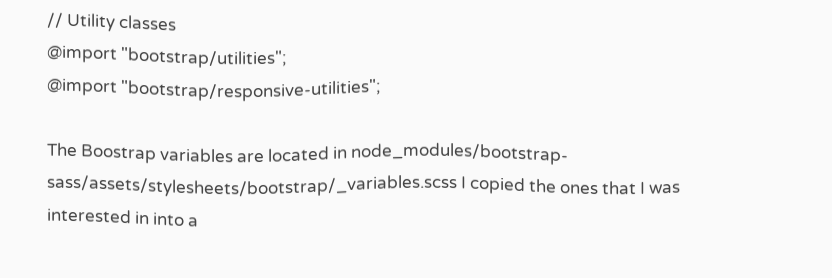// Utility classes
@import "bootstrap/utilities";
@import "bootstrap/responsive-utilities";

The Boostrap variables are located in node_modules/bootstrap-sass/assets/stylesheets/bootstrap/_variables.scss I copied the ones that I was interested in into a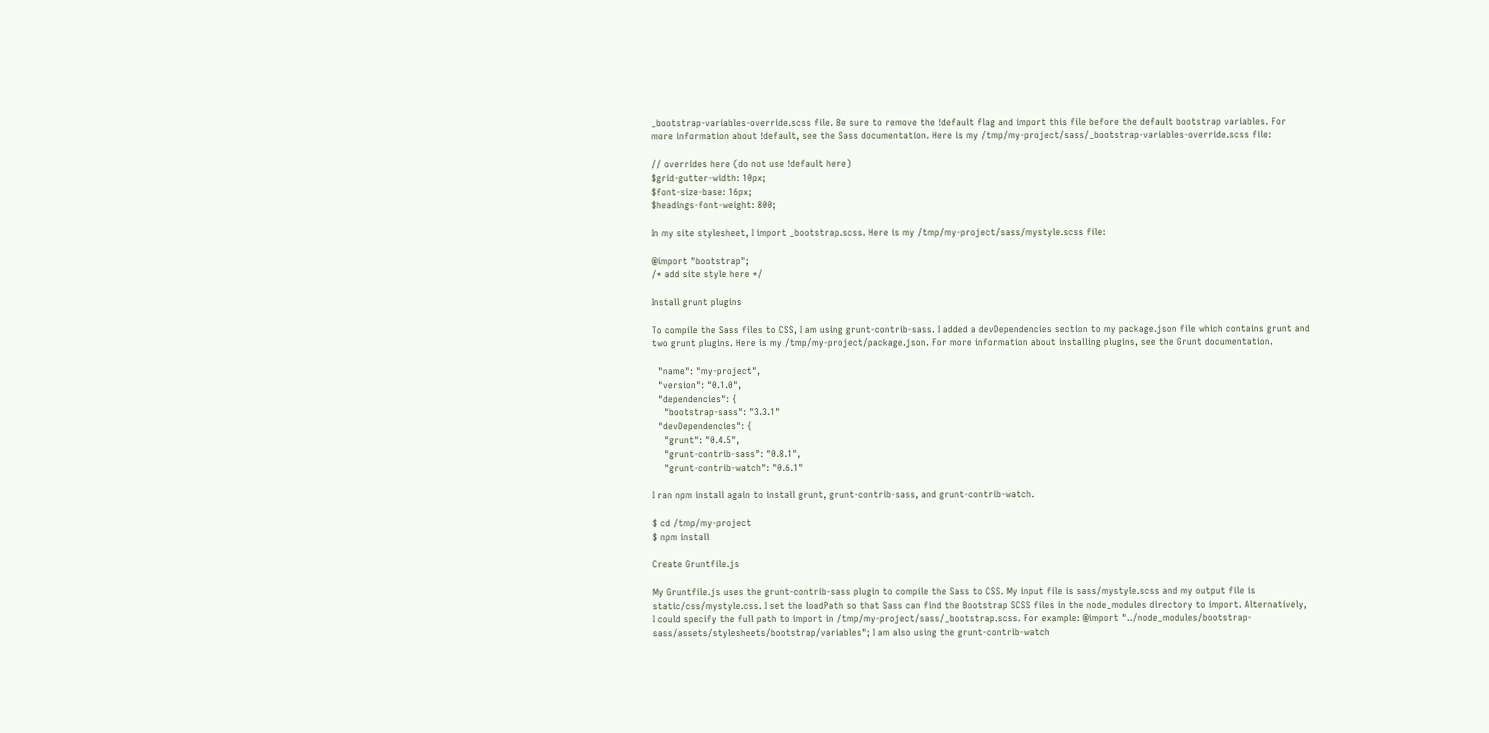_bootstrap-variables-override.scss file. Be sure to remove the !default flag and import this file before the default bootstrap variables. For more information about !default, see the Sass documentation. Here is my /tmp/my-project/sass/_bootstrap-variables-override.scss file:

// overrides here (do not use !default here)
$grid-gutter-width: 10px;
$font-size-base: 16px;
$headings-font-weight: 800;

In my site stylesheet, I import _bootstrap.scss. Here is my /tmp/my-project/sass/mystyle.scss file:

@import "bootstrap";
/* add site style here */

Install grunt plugins

To compile the Sass files to CSS, I am using grunt-contrib-sass. I added a devDependencies section to my package.json file which contains grunt and two grunt plugins. Here is my /tmp/my-project/package.json. For more information about installing plugins, see the Grunt documentation.

  "name": "my-project",
  "version": "0.1.0",
  "dependencies": {
    "bootstrap-sass": "3.3.1"
  "devDependencies": {
    "grunt": "0.4.5",
    "grunt-contrib-sass": "0.8.1",
    "grunt-contrib-watch": "0.6.1"

I ran npm install again to install grunt, grunt-contrib-sass, and grunt-contrib-watch.

$ cd /tmp/my-project
$ npm install

Create Gruntfile.js

My Gruntfile.js uses the grunt-contrib-sass plugin to compile the Sass to CSS. My input file is sass/mystyle.scss and my output file is static/css/mystyle.css. I set the loadPath so that Sass can find the Bootstrap SCSS files in the node_modules directory to import. Alternatively, I could specify the full path to import in /tmp/my-project/sass/_bootstrap.scss. For example: @import "../node_modules/bootstrap-sass/assets/stylesheets/bootstrap/variables"; I am also using the grunt-contrib-watch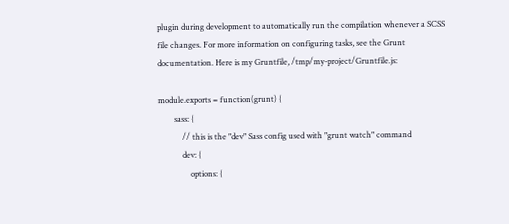plugin during development to automatically run the compilation whenever a SCSS file changes. For more information on configuring tasks, see the Grunt documentation. Here is my Gruntfile, /tmp/my-project/Gruntfile.js:

module.exports = function(grunt) {
        sass: {
            // this is the "dev" Sass config used with "grunt watch" command
            dev: {
                options: {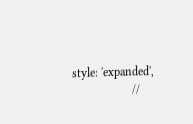style: 'expanded',
                    //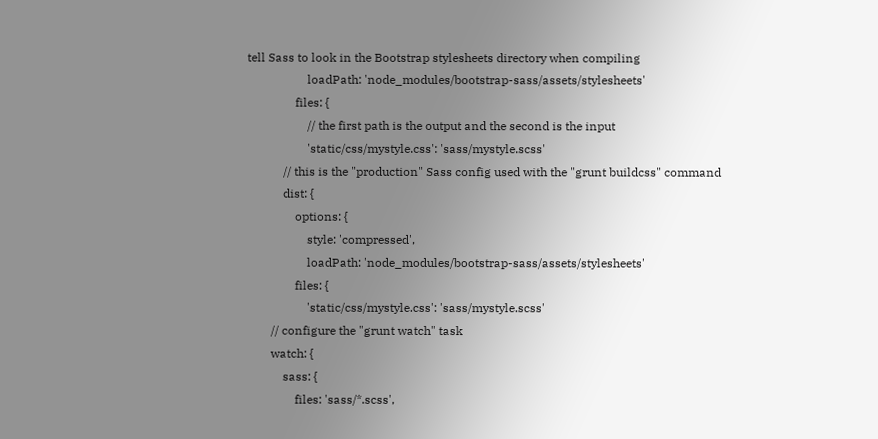tell Sass to look in the Bootstrap stylesheets directory when compiling
                    loadPath: 'node_modules/bootstrap-sass/assets/stylesheets'
                files: {
                    // the first path is the output and the second is the input
                    'static/css/mystyle.css': 'sass/mystyle.scss'
            // this is the "production" Sass config used with the "grunt buildcss" command
            dist: {
                options: {
                    style: 'compressed',
                    loadPath: 'node_modules/bootstrap-sass/assets/stylesheets'
                files: {
                    'static/css/mystyle.css': 'sass/mystyle.scss'
        // configure the "grunt watch" task
        watch: {
            sass: {
                files: 'sass/*.scss',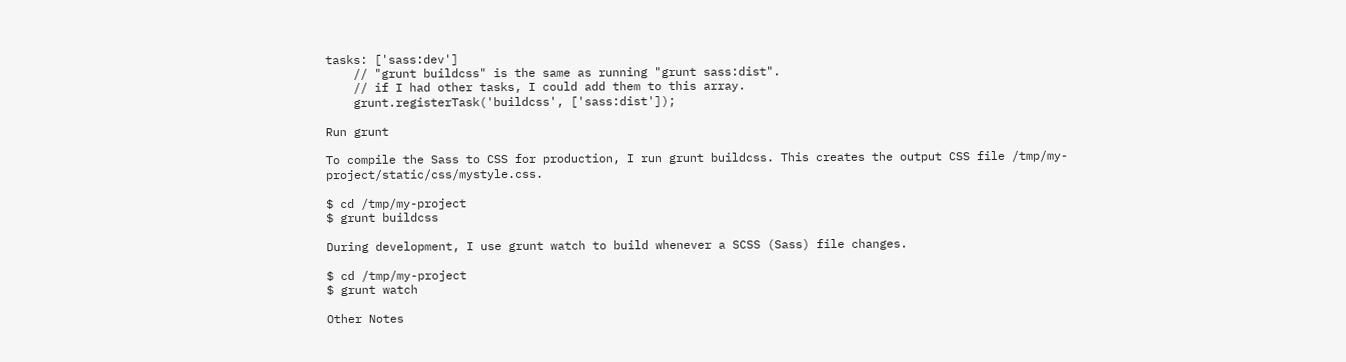tasks: ['sass:dev']
    // "grunt buildcss" is the same as running "grunt sass:dist".
    // if I had other tasks, I could add them to this array.
    grunt.registerTask('buildcss', ['sass:dist']);

Run grunt

To compile the Sass to CSS for production, I run grunt buildcss. This creates the output CSS file /tmp/my-project/static/css/mystyle.css.

$ cd /tmp/my-project
$ grunt buildcss

During development, I use grunt watch to build whenever a SCSS (Sass) file changes.

$ cd /tmp/my-project
$ grunt watch

Other Notes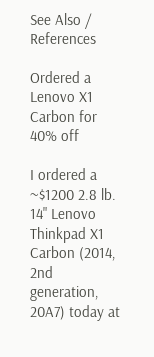See Also / References

Ordered a Lenovo X1 Carbon for 40% off

I ordered a ~$1200 2.8 lb. 14" Lenovo Thinkpad X1 Carbon (2014, 2nd generation, 20A7) today at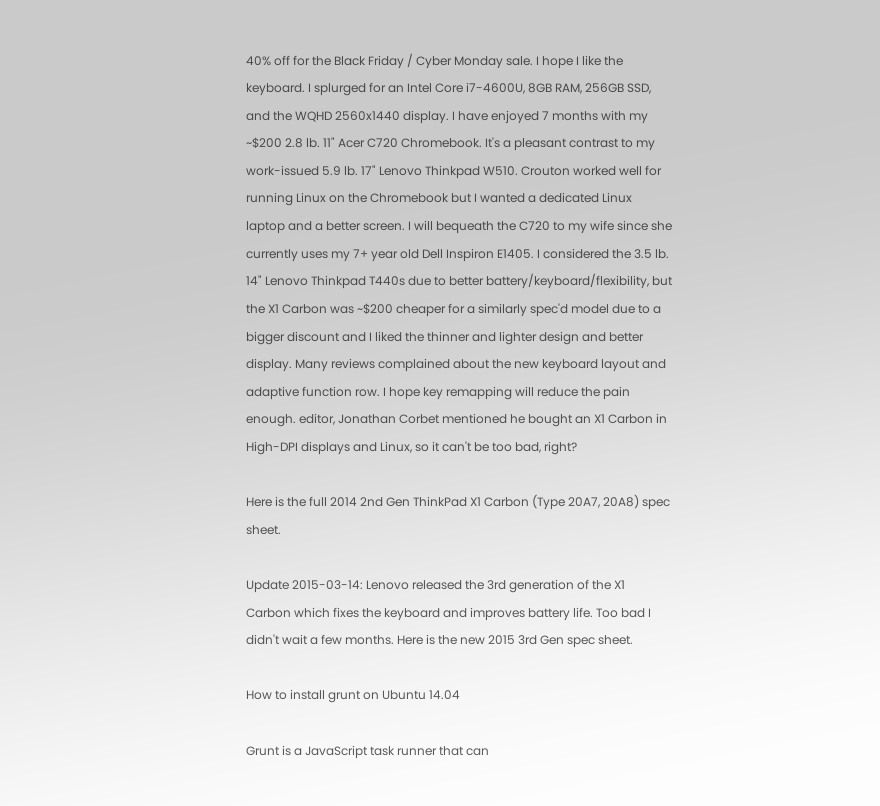40% off for the Black Friday / Cyber Monday sale. I hope I like the keyboard. I splurged for an Intel Core i7-4600U, 8GB RAM, 256GB SSD, and the WQHD 2560x1440 display. I have enjoyed 7 months with my ~$200 2.8 lb. 11" Acer C720 Chromebook. It's a pleasant contrast to my work-issued 5.9 lb. 17" Lenovo Thinkpad W510. Crouton worked well for running Linux on the Chromebook but I wanted a dedicated Linux laptop and a better screen. I will bequeath the C720 to my wife since she currently uses my 7+ year old Dell Inspiron E1405. I considered the 3.5 lb. 14" Lenovo Thinkpad T440s due to better battery/keyboard/flexibility, but the X1 Carbon was ~$200 cheaper for a similarly spec'd model due to a bigger discount and I liked the thinner and lighter design and better display. Many reviews complained about the new keyboard layout and adaptive function row. I hope key remapping will reduce the pain enough. editor, Jonathan Corbet mentioned he bought an X1 Carbon in High-DPI displays and Linux, so it can't be too bad, right?

Here is the full 2014 2nd Gen ThinkPad X1 Carbon (Type 20A7, 20A8) spec sheet.

Update 2015-03-14: Lenovo released the 3rd generation of the X1 Carbon which fixes the keyboard and improves battery life. Too bad I didn't wait a few months. Here is the new 2015 3rd Gen spec sheet.

How to install grunt on Ubuntu 14.04

Grunt is a JavaScript task runner that can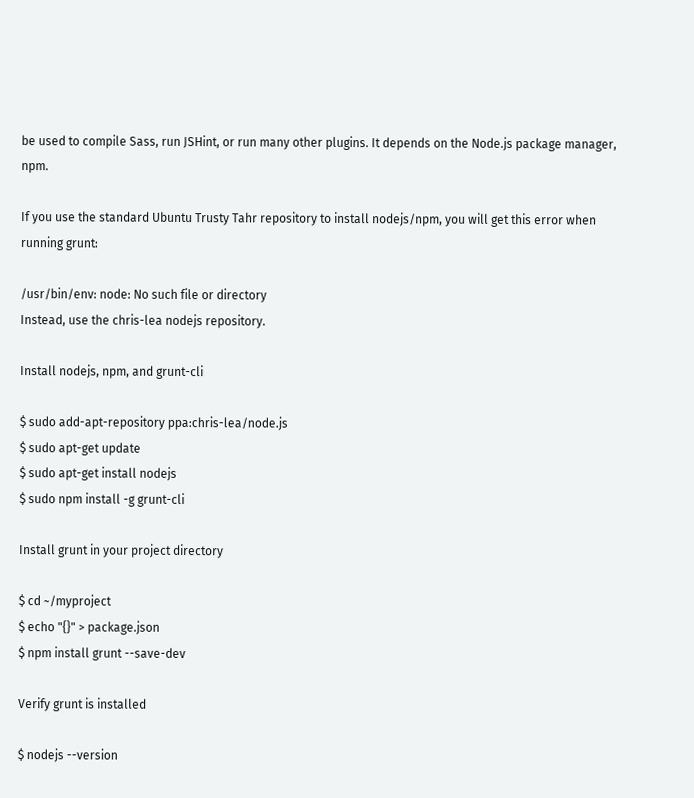be used to compile Sass, run JSHint, or run many other plugins. It depends on the Node.js package manager, npm.

If you use the standard Ubuntu Trusty Tahr repository to install nodejs/npm, you will get this error when running grunt:

/usr/bin/env: node: No such file or directory
Instead, use the chris-lea nodejs repository.

Install nodejs, npm, and grunt-cli

$ sudo add-apt-repository ppa:chris-lea/node.js
$ sudo apt-get update
$ sudo apt-get install nodejs
$ sudo npm install -g grunt-cli

Install grunt in your project directory

$ cd ~/myproject
$ echo "{}" > package.json
$ npm install grunt --save-dev

Verify grunt is installed

$ nodejs --version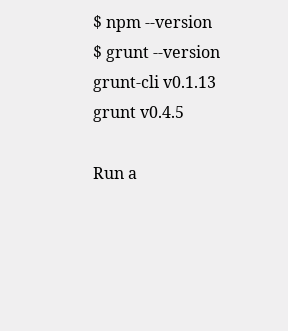$ npm --version
$ grunt --version
grunt-cli v0.1.13
grunt v0.4.5

Run a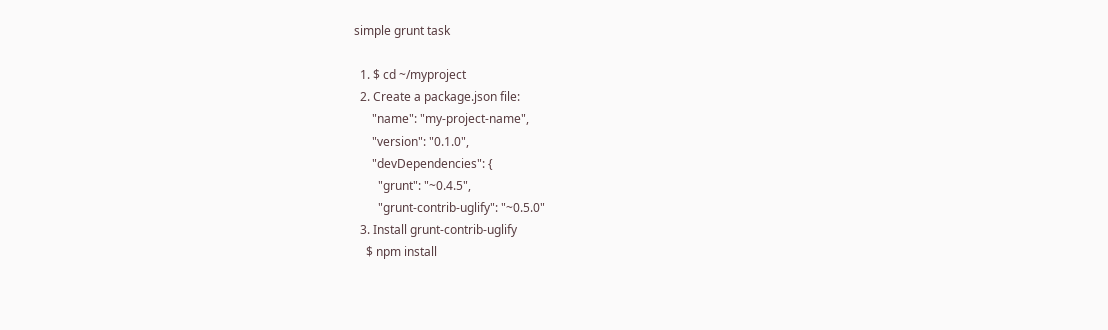simple grunt task

  1. $ cd ~/myproject
  2. Create a package.json file:
      "name": "my-project-name",
      "version": "0.1.0",
      "devDependencies": {
        "grunt": "~0.4.5",
        "grunt-contrib-uglify": "~0.5.0"
  3. Install grunt-contrib-uglify
    $ npm install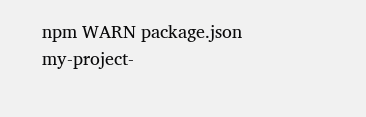npm WARN package.json my-project-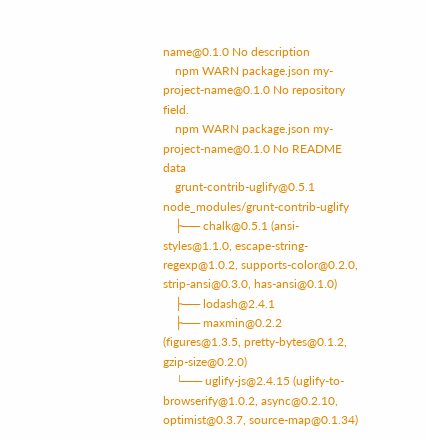name@0.1.0 No description
    npm WARN package.json my-project-name@0.1.0 No repository field.
    npm WARN package.json my-project-name@0.1.0 No README data
    grunt-contrib-uglify@0.5.1 node_modules/grunt-contrib-uglify
    ├── chalk@0.5.1 (ansi-styles@1.1.0, escape-string-regexp@1.0.2, supports-color@0.2.0, strip-ansi@0.3.0, has-ansi@0.1.0)
    ├── lodash@2.4.1
    ├── maxmin@0.2.2 (figures@1.3.5, pretty-bytes@0.1.2, gzip-size@0.2.0)
    └── uglify-js@2.4.15 (uglify-to-browserify@1.0.2, async@0.2.10, optimist@0.3.7, source-map@0.1.34)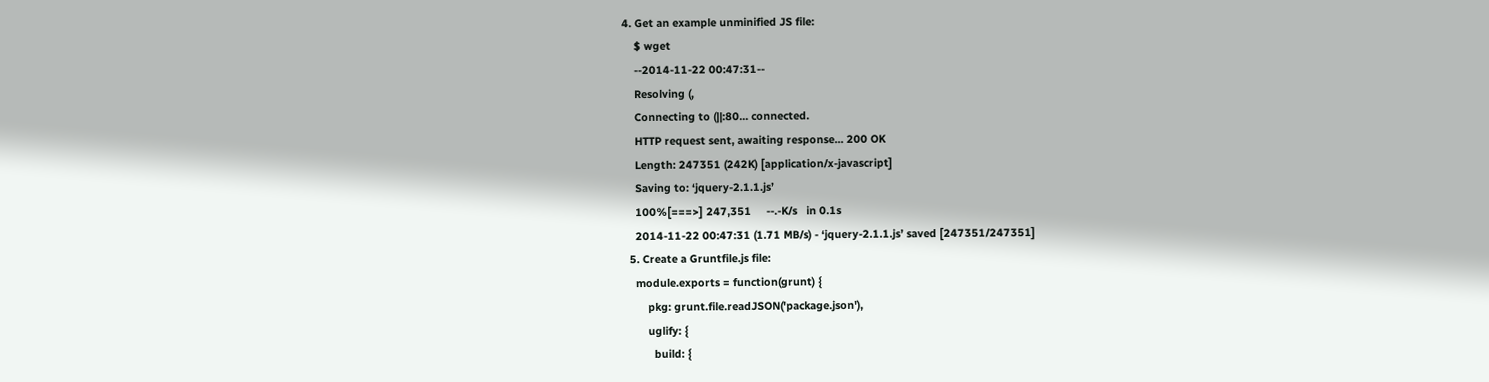4. Get an example unminified JS file:
    $ wget
    --2014-11-22 00:47:31--
    Resolving (,
    Connecting to (||:80... connected.
    HTTP request sent, awaiting response... 200 OK
    Length: 247351 (242K) [application/x-javascript]
    Saving to: ‘jquery-2.1.1.js’
    100%[===>] 247,351     --.-K/s   in 0.1s
    2014-11-22 00:47:31 (1.71 MB/s) - ‘jquery-2.1.1.js’ saved [247351/247351]
  5. Create a Gruntfile.js file:
    module.exports = function(grunt) {
        pkg: grunt.file.readJSON('package.json'),
        uglify: {
          build: {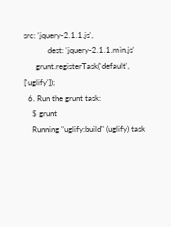src: 'jquery-2.1.1.js',
            dest: 'jquery-2.1.1.min.js'
      grunt.registerTask('default', ['uglify']);
  6. Run the grunt task:
    $ grunt
    Running "uglify:build" (uglify) task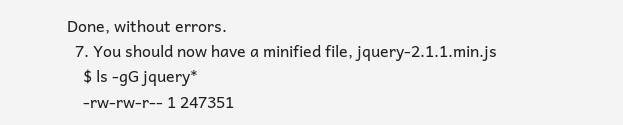Done, without errors.
  7. You should now have a minified file, jquery-2.1.1.min.js
    $ ls -gG jquery*
    -rw-rw-r-- 1 247351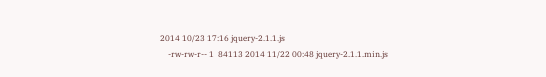2014 10/23 17:16 jquery-2.1.1.js
    -rw-rw-r-- 1  84113 2014 11/22 00:48 jquery-2.1.1.min.js